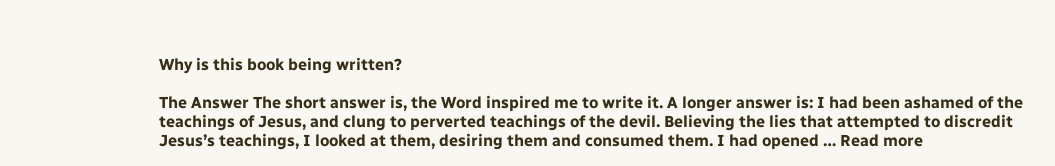Why is this book being written?

The Answer The short answer is, the Word inspired me to write it. A longer answer is: I had been ashamed of the teachings of Jesus, and clung to perverted teachings of the devil. Believing the lies that attempted to discredit Jesus’s teachings, I looked at them, desiring them and consumed them. I had opened … Read more